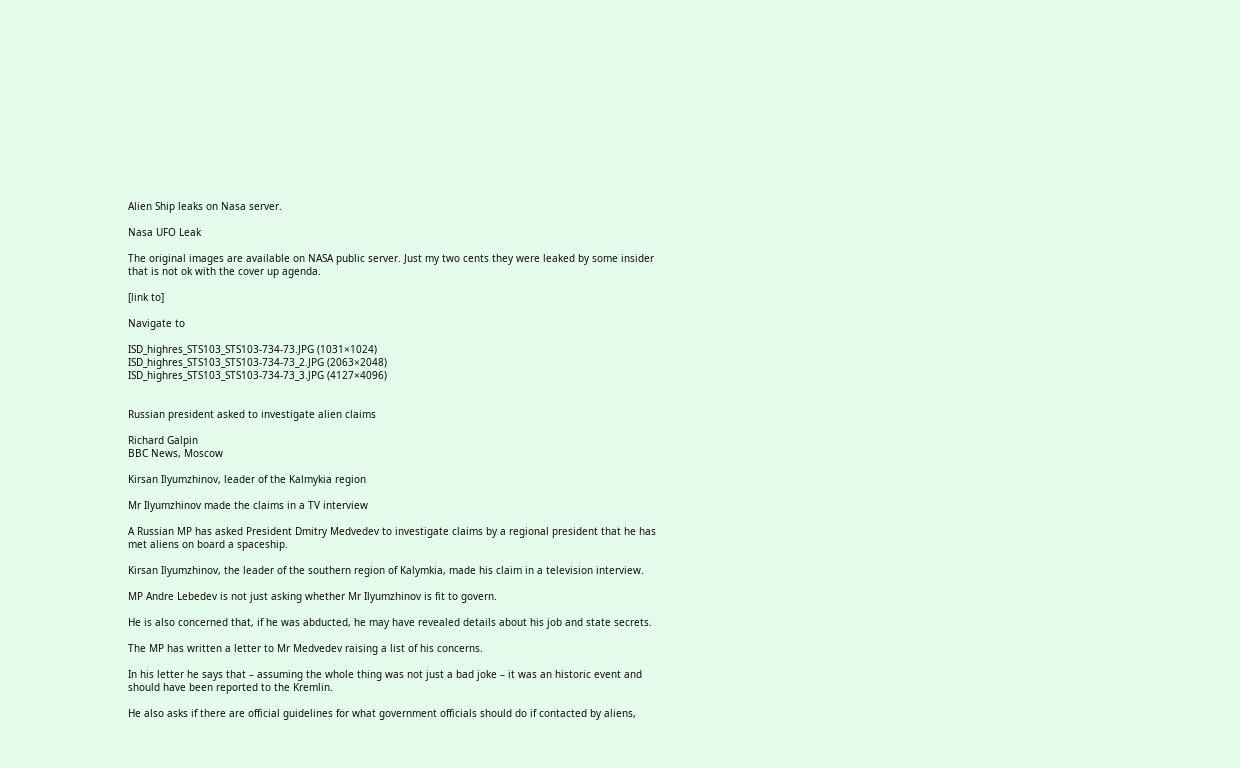Alien Ship leaks on Nasa server.

Nasa UFO Leak

The original images are available on NASA public server. Just my two cents they were leaked by some insider that is not ok with the cover up agenda.

[link to]

Navigate to

ISD_highres_STS103_STS103-734-73.JPG (1031×1024)
ISD_highres_STS103_STS103-734-73_2.JPG (2063×2048)
ISD_highres_STS103_STS103-734-73_3.JPG (4127×4096)


Russian president asked to investigate alien claims

Richard Galpin
BBC News, Moscow

Kirsan Ilyumzhinov, leader of the Kalmykia region

Mr Ilyumzhinov made the claims in a TV interview

A Russian MP has asked President Dmitry Medvedev to investigate claims by a regional president that he has met aliens on board a spaceship.

Kirsan Ilyumzhinov, the leader of the southern region of Kalymkia, made his claim in a television interview.

MP Andre Lebedev is not just asking whether Mr Ilyumzhinov is fit to govern.

He is also concerned that, if he was abducted, he may have revealed details about his job and state secrets.

The MP has written a letter to Mr Medvedev raising a list of his concerns.

In his letter he says that – assuming the whole thing was not just a bad joke – it was an historic event and should have been reported to the Kremlin.

He also asks if there are official guidelines for what government officials should do if contacted by aliens,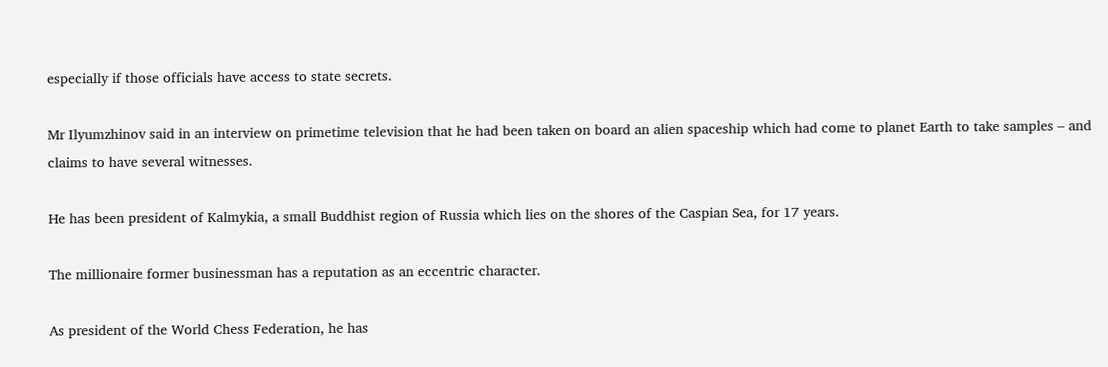especially if those officials have access to state secrets.

Mr Ilyumzhinov said in an interview on primetime television that he had been taken on board an alien spaceship which had come to planet Earth to take samples – and claims to have several witnesses.

He has been president of Kalmykia, a small Buddhist region of Russia which lies on the shores of the Caspian Sea, for 17 years.

The millionaire former businessman has a reputation as an eccentric character.

As president of the World Chess Federation, he has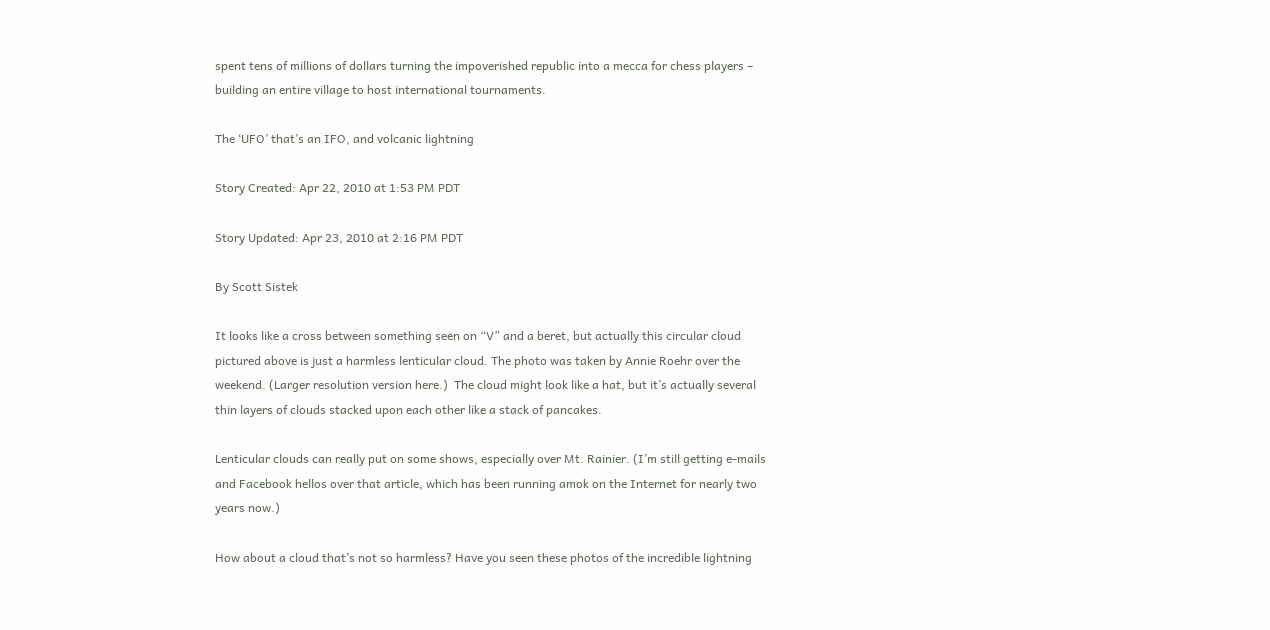spent tens of millions of dollars turning the impoverished republic into a mecca for chess players – building an entire village to host international tournaments.

The ‘UFO’ that’s an IFO, and volcanic lightning

Story Created: Apr 22, 2010 at 1:53 PM PDT

Story Updated: Apr 23, 2010 at 2:16 PM PDT

By Scott Sistek

It looks like a cross between something seen on “V” and a beret, but actually this circular cloud pictured above is just a harmless lenticular cloud. The photo was taken by Annie Roehr over the weekend. (Larger resolution version here.)  The cloud might look like a hat, but it’s actually several thin layers of clouds stacked upon each other like a stack of pancakes.

Lenticular clouds can really put on some shows, especially over Mt. Rainier. (I’m still getting e-mails and Facebook hellos over that article, which has been running amok on the Internet for nearly two years now.)

How about a cloud that’s not so harmless? Have you seen these photos of the incredible lightning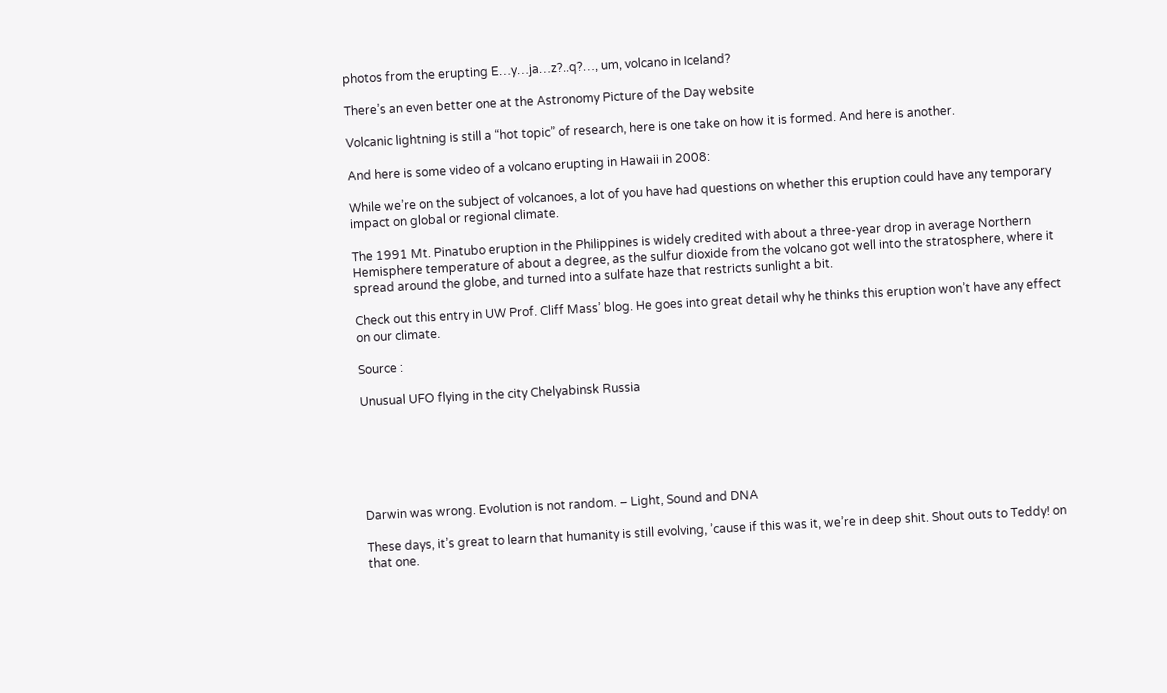photos from the erupting E…y…ja…z?..q?…, um, volcano in Iceland?

There’s an even better one at the Astronomy Picture of the Day website

Volcanic lightning is still a “hot topic” of research, here is one take on how it is formed. And here is another.

And here is some video of a volcano erupting in Hawaii in 2008:

While we’re on the subject of volcanoes, a lot of you have had questions on whether this eruption could have any temporary impact on global or regional climate.

The 1991 Mt. Pinatubo eruption in the Philippines is widely credited with about a three-year drop in average Northern Hemisphere temperature of about a degree, as the sulfur dioxide from the volcano got well into the stratosphere, where it spread around the globe, and turned into a sulfate haze that restricts sunlight a bit.

Check out this entry in UW Prof. Cliff Mass’ blog. He goes into great detail why he thinks this eruption won’t have any effect on our climate.

Source :

Unusual UFO flying in the city Chelyabinsk Russia






Darwin was wrong. Evolution is not random. – Light, Sound and DNA

These days, it’s great to learn that humanity is still evolving, ’cause if this was it, we’re in deep shit. Shout outs to Teddy! on that one.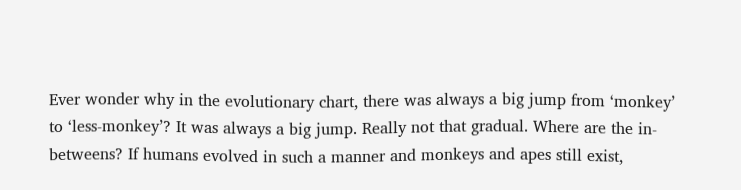Ever wonder why in the evolutionary chart, there was always a big jump from ‘monkey’ to ‘less-monkey’? It was always a big jump. Really not that gradual. Where are the in-betweens? If humans evolved in such a manner and monkeys and apes still exist,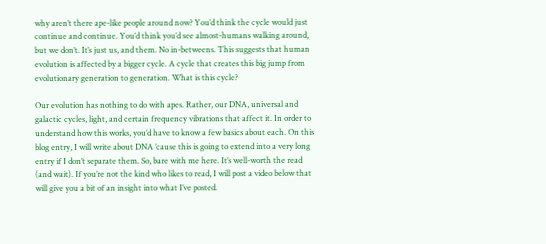why aren’t there ape-like people around now? You’d think the cycle would just continue and continue. You’d think you’d see almost-humans walking around, but we don’t. It’s just us, and them. No in-betweens. This suggests that human evolution is affected by a bigger cycle. A cycle that creates this big jump from evolutionary generation to generation. What is this cycle?

Our evolution has nothing to do with apes. Rather, our DNA, universal and galactic cycles, light, and certain frequency vibrations that affect it. In order to understand how this works, you’d have to know a few basics about each. On this blog entry, I will write about DNA ’cause this is going to extend into a very long entry if I don’t separate them. So, bare with me here. It’s well-worth the read (and wait). If you’re not the kind who likes to read, I will post a video below that will give you a bit of an insight into what I’ve posted.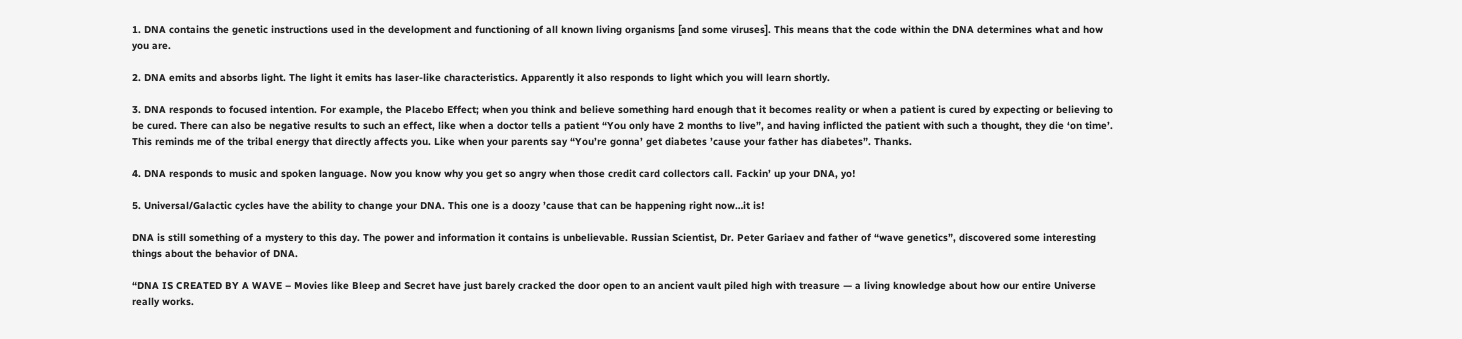1. DNA contains the genetic instructions used in the development and functioning of all known living organisms [and some viruses]. This means that the code within the DNA determines what and how you are.

2. DNA emits and absorbs light. The light it emits has laser-like characteristics. Apparently it also responds to light which you will learn shortly.

3. DNA responds to focused intention. For example, the Placebo Effect; when you think and believe something hard enough that it becomes reality or when a patient is cured by expecting or believing to be cured. There can also be negative results to such an effect, like when a doctor tells a patient “You only have 2 months to live”, and having inflicted the patient with such a thought, they die ‘on time’. This reminds me of the tribal energy that directly affects you. Like when your parents say “You’re gonna’ get diabetes ’cause your father has diabetes”. Thanks.

4. DNA responds to music and spoken language. Now you know why you get so angry when those credit card collectors call. Fackin’ up your DNA, yo!

5. Universal/Galactic cycles have the ability to change your DNA. This one is a doozy ’cause that can be happening right now…it is!

DNA is still something of a mystery to this day. The power and information it contains is unbelievable. Russian Scientist, Dr. Peter Gariaev and father of “wave genetics”, discovered some interesting things about the behavior of DNA.

“DNA IS CREATED BY A WAVE – Movies like Bleep and Secret have just barely cracked the door open to an ancient vault piled high with treasure — a living knowledge about how our entire Universe really works.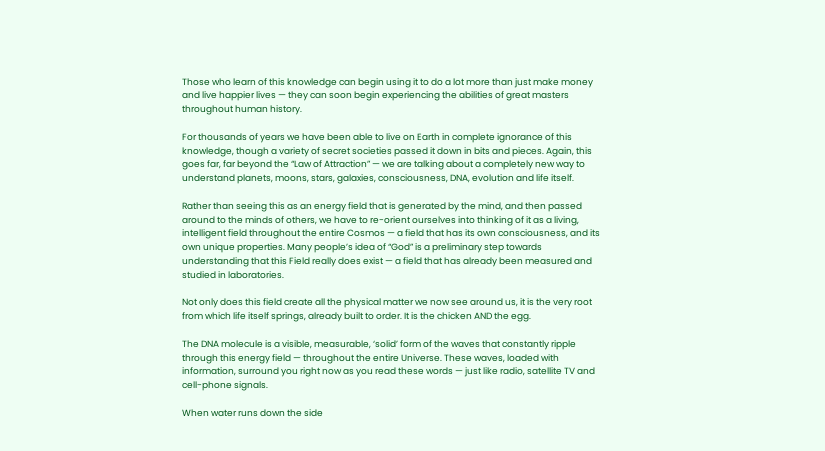Those who learn of this knowledge can begin using it to do a lot more than just make money and live happier lives — they can soon begin experiencing the abilities of great masters throughout human history.

For thousands of years we have been able to live on Earth in complete ignorance of this knowledge, though a variety of secret societies passed it down in bits and pieces. Again, this goes far, far beyond the “Law of Attraction” — we are talking about a completely new way to understand planets, moons, stars, galaxies, consciousness, DNA, evolution and life itself.

Rather than seeing this as an energy field that is generated by the mind, and then passed around to the minds of others, we have to re-orient ourselves into thinking of it as a living, intelligent field throughout the entire Cosmos — a field that has its own consciousness, and its own unique properties. Many people’s idea of “God” is a preliminary step towards understanding that this Field really does exist — a field that has already been measured and studied in laboratories.

Not only does this field create all the physical matter we now see around us, it is the very root from which life itself springs, already built to order. It is the chicken AND the egg.

The DNA molecule is a visible, measurable, ‘solid’ form of the waves that constantly ripple through this energy field — throughout the entire Universe. These waves, loaded with information, surround you right now as you read these words — just like radio, satellite TV and cell-phone signals.

When water runs down the side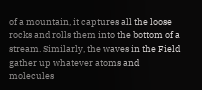of a mountain, it captures all the loose rocks and rolls them into the bottom of a stream. Similarly, the waves in the Field gather up whatever atoms and molecules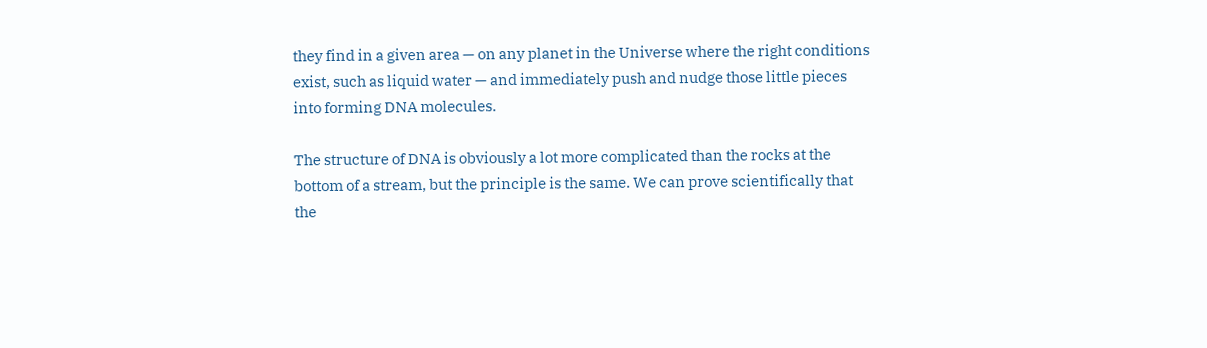they find in a given area — on any planet in the Universe where the right conditions exist, such as liquid water — and immediately push and nudge those little pieces into forming DNA molecules.

The structure of DNA is obviously a lot more complicated than the rocks at the bottom of a stream, but the principle is the same. We can prove scientifically that the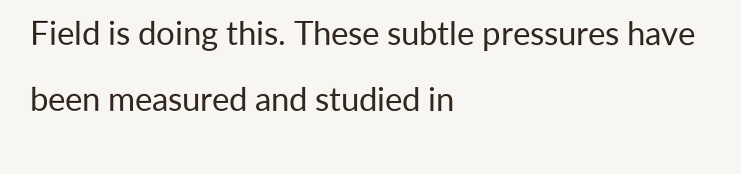Field is doing this. These subtle pressures have been measured and studied in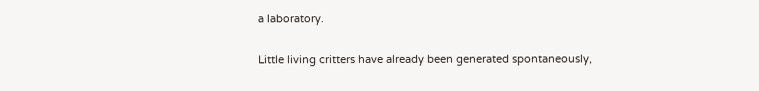a laboratory.

Little living critters have already been generated spontaneously,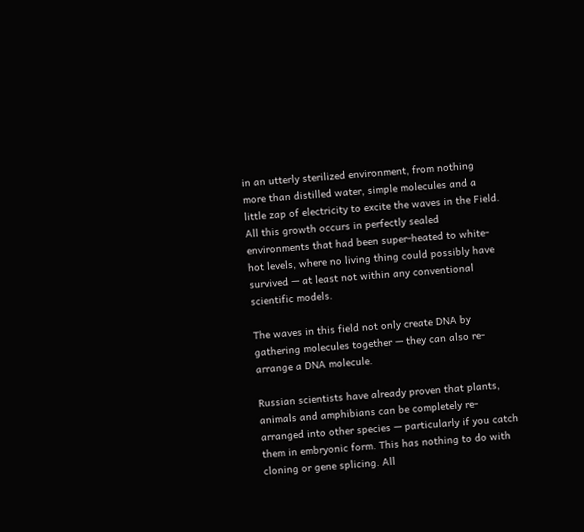in an utterly sterilized environment, from nothing more than distilled water, simple molecules and a little zap of electricity to excite the waves in the Field. All this growth occurs in perfectly sealed environments that had been super-heated to white-hot levels, where no living thing could possibly have survived — at least not within any conventional scientific models.

The waves in this field not only create DNA by gathering molecules together — they can also re-arrange a DNA molecule.

Russian scientists have already proven that plants, animals and amphibians can be completely re-arranged into other species — particularly if you catch them in embryonic form. This has nothing to do with cloning or gene splicing. All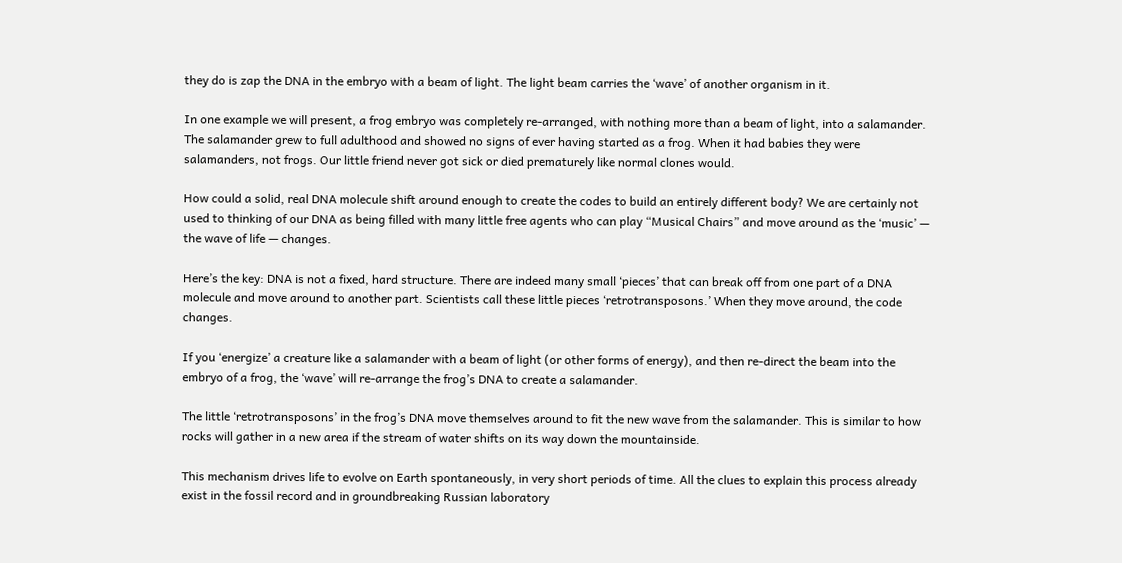they do is zap the DNA in the embryo with a beam of light. The light beam carries the ‘wave’ of another organism in it.

In one example we will present, a frog embryo was completely re-arranged, with nothing more than a beam of light, into a salamander. The salamander grew to full adulthood and showed no signs of ever having started as a frog. When it had babies they were salamanders, not frogs. Our little friend never got sick or died prematurely like normal clones would.

How could a solid, real DNA molecule shift around enough to create the codes to build an entirely different body? We are certainly not used to thinking of our DNA as being filled with many little free agents who can play “Musical Chairs” and move around as the ‘music’ — the wave of life — changes.

Here’s the key: DNA is not a fixed, hard structure. There are indeed many small ‘pieces’ that can break off from one part of a DNA molecule and move around to another part. Scientists call these little pieces ‘retrotransposons.’ When they move around, the code changes.

If you ‘energize’ a creature like a salamander with a beam of light (or other forms of energy), and then re-direct the beam into the embryo of a frog, the ‘wave’ will re-arrange the frog’s DNA to create a salamander.

The little ‘retrotransposons’ in the frog’s DNA move themselves around to fit the new wave from the salamander. This is similar to how rocks will gather in a new area if the stream of water shifts on its way down the mountainside.

This mechanism drives life to evolve on Earth spontaneously, in very short periods of time. All the clues to explain this process already exist in the fossil record and in groundbreaking Russian laboratory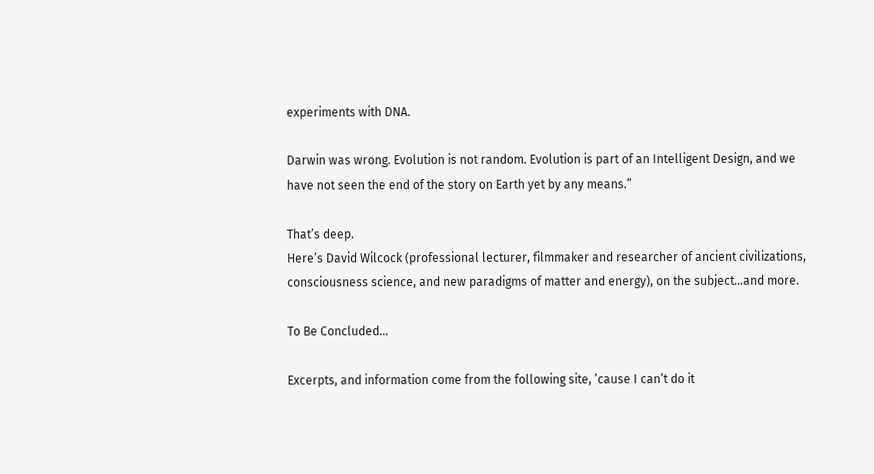experiments with DNA.

Darwin was wrong. Evolution is not random. Evolution is part of an Intelligent Design, and we have not seen the end of the story on Earth yet by any means.”

That’s deep.
Here’s David Wilcock (professional lecturer, filmmaker and researcher of ancient civilizations, consciousness science, and new paradigms of matter and energy), on the subject…and more.

To Be Concluded…

Excerpts, and information come from the following site, ’cause I can’t do it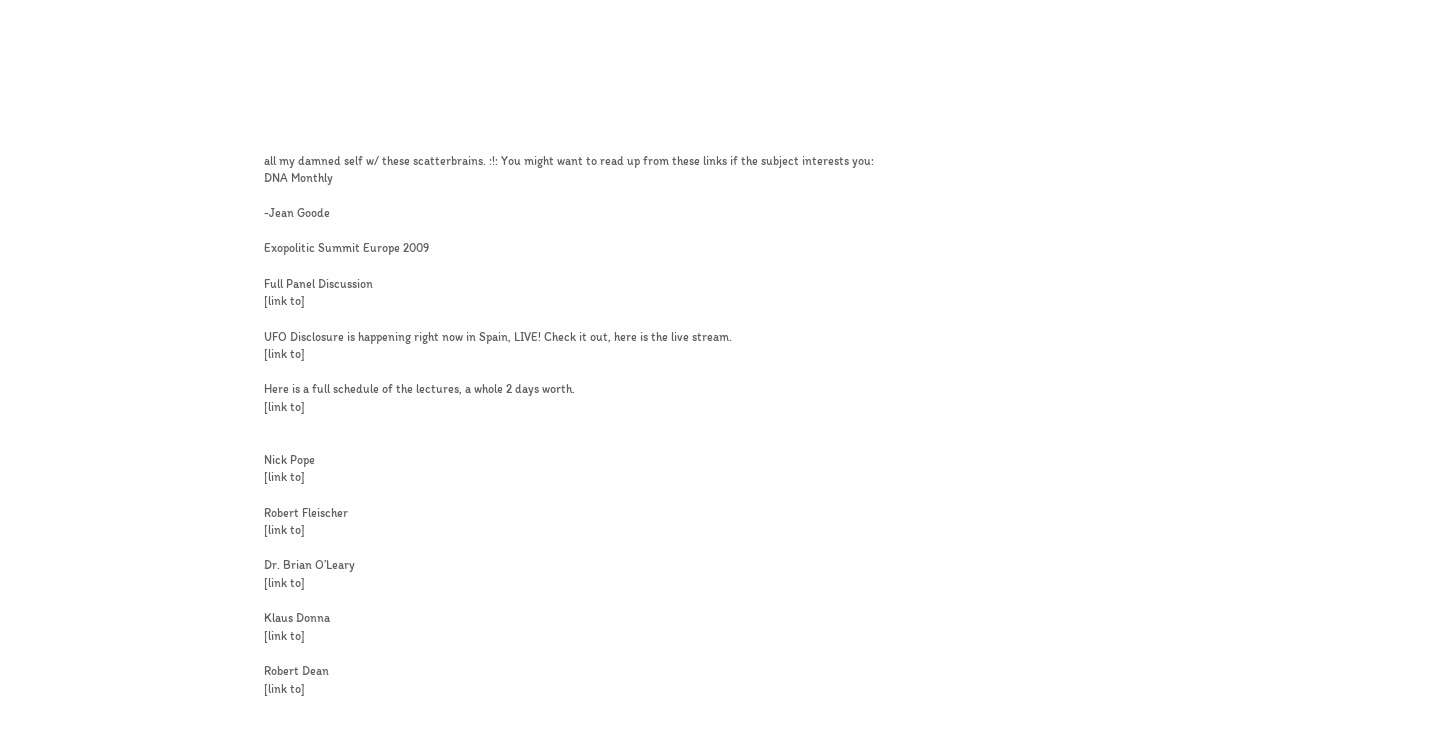all my damned self w/ these scatterbrains. :!: You might want to read up from these links if the subject interests you:
DNA Monthly

-Jean Goode

Exopolitic Summit Europe 2009

Full Panel Discussion
[link to]

UFO Disclosure is happening right now in Spain, LIVE! Check it out, here is the live stream.
[link to]

Here is a full schedule of the lectures, a whole 2 days worth.
[link to]


Nick Pope
[link to]

Robert Fleischer
[link to]

Dr. Brian O’Leary
[link to]

Klaus Donna
[link to]

Robert Dean
[link to]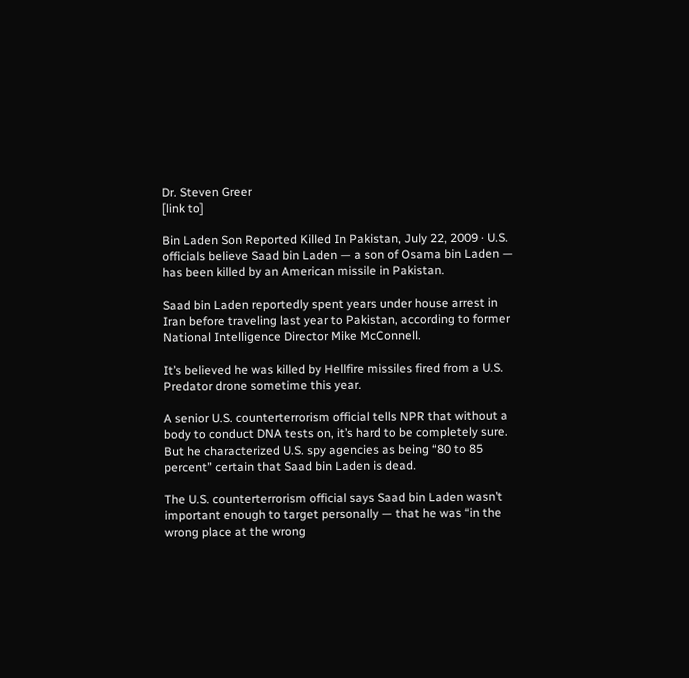Dr. Steven Greer
[link to]

Bin Laden Son Reported Killed In Pakistan, July 22, 2009 · U.S. officials believe Saad bin Laden — a son of Osama bin Laden — has been killed by an American missile in Pakistan.

Saad bin Laden reportedly spent years under house arrest in Iran before traveling last year to Pakistan, according to former National Intelligence Director Mike McConnell.

It’s believed he was killed by Hellfire missiles fired from a U.S. Predator drone sometime this year.

A senior U.S. counterterrorism official tells NPR that without a body to conduct DNA tests on, it’s hard to be completely sure. But he characterized U.S. spy agencies as being “80 to 85 percent” certain that Saad bin Laden is dead.

The U.S. counterterrorism official says Saad bin Laden wasn’t important enough to target personally — that he was “in the wrong place at the wrong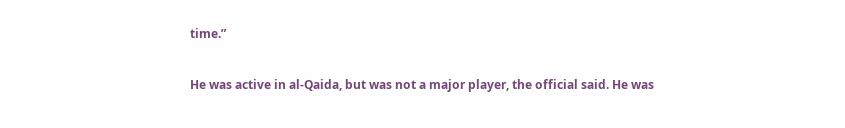time.”

He was active in al-Qaida, but was not a major player, the official said. He was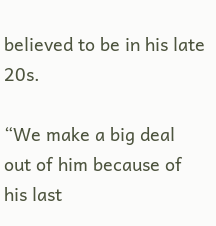believed to be in his late 20s.

“We make a big deal out of him because of his last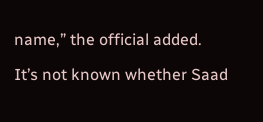name,” the official added.

It’s not known whether Saad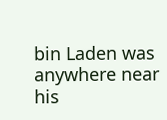bin Laden was anywhere near his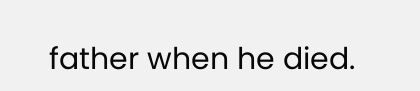father when he died.